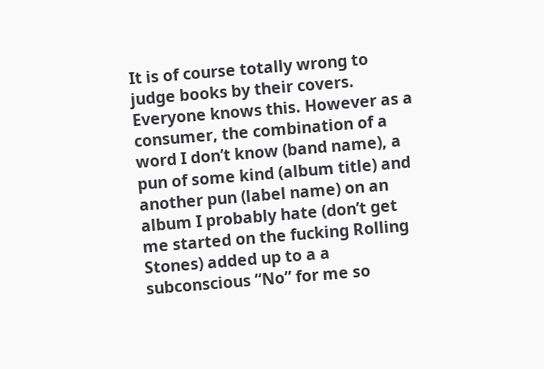It is of course totally wrong to judge books by their covers. Everyone knows this. However as a consumer, the combination of a word I don’t know (band name), a pun of some kind (album title) and another pun (label name) on an album I probably hate (don’t get me started on the fucking Rolling Stones) added up to a a subconscious “No” for me so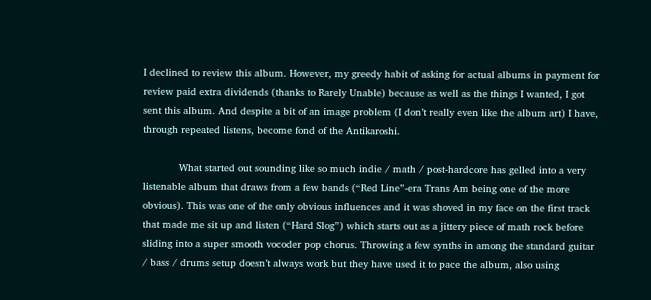I declined to review this album. However, my greedy habit of asking for actual albums in payment for review paid extra dividends (thanks to Rarely Unable) because as well as the things I wanted, I got sent this album. And despite a bit of an image problem (I don’t really even like the album art) I have, through repeated listens, become fond of the Antikaroshi.

            What started out sounding like so much indie / math / post-hardcore has gelled into a very listenable album that draws from a few bands (“Red Line”-era Trans Am being one of the more obvious). This was one of the only obvious influences and it was shoved in my face on the first track that made me sit up and listen (“Hard Slog”) which starts out as a jittery piece of math rock before sliding into a super smooth vocoder pop chorus. Throwing a few synths in among the standard guitar / bass / drums setup doesn’t always work but they have used it to pace the album, also using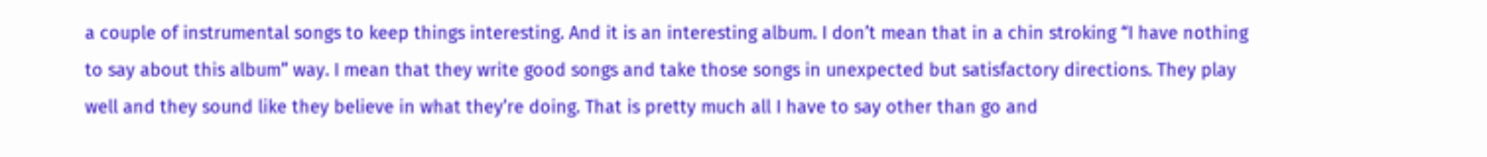a couple of instrumental songs to keep things interesting. And it is an interesting album. I don’t mean that in a chin stroking “I have nothing to say about this album” way. I mean that they write good songs and take those songs in unexpected but satisfactory directions. They play well and they sound like they believe in what they’re doing. That is pretty much all I have to say other than go and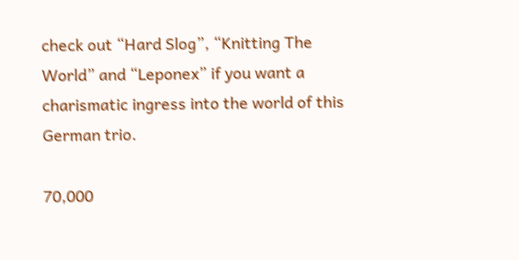check out “Hard Slog”, “Knitting The World” and “Leponex” if you want a charismatic ingress into the world of this German trio.

70,000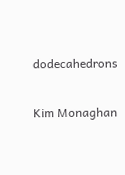dodecahedrons

Kim Monaghan